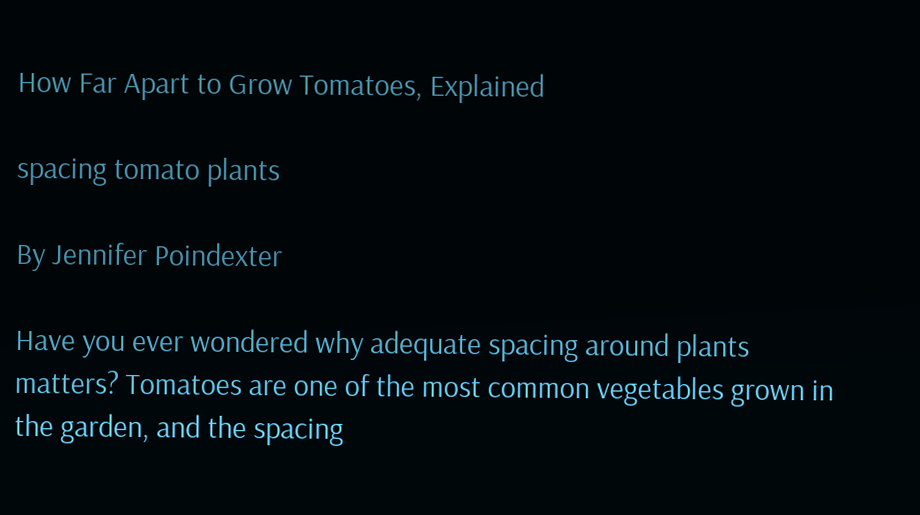How Far Apart to Grow Tomatoes, Explained

spacing tomato plants

By Jennifer Poindexter

Have you ever wondered why adequate spacing around plants matters? Tomatoes are one of the most common vegetables grown in the garden, and the spacing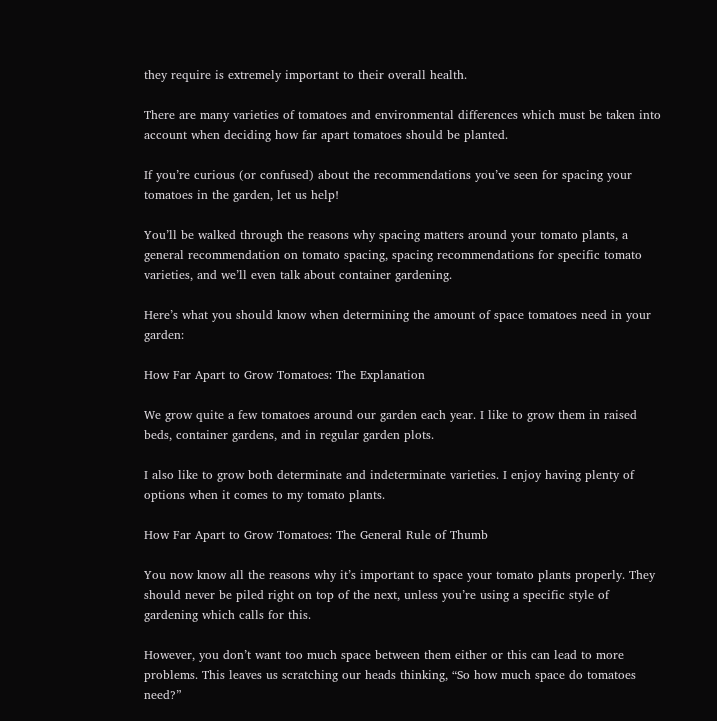they require is extremely important to their overall health.

There are many varieties of tomatoes and environmental differences which must be taken into account when deciding how far apart tomatoes should be planted.

If you’re curious (or confused) about the recommendations you’ve seen for spacing your tomatoes in the garden, let us help!

You’ll be walked through the reasons why spacing matters around your tomato plants, a general recommendation on tomato spacing, spacing recommendations for specific tomato varieties, and we’ll even talk about container gardening.

Here’s what you should know when determining the amount of space tomatoes need in your garden:

How Far Apart to Grow Tomatoes: The Explanation

We grow quite a few tomatoes around our garden each year. I like to grow them in raised beds, container gardens, and in regular garden plots.

I also like to grow both determinate and indeterminate varieties. I enjoy having plenty of options when it comes to my tomato plants.

How Far Apart to Grow Tomatoes: The General Rule of Thumb

You now know all the reasons why it’s important to space your tomato plants properly. They should never be piled right on top of the next, unless you’re using a specific style of gardening which calls for this.

However, you don’t want too much space between them either or this can lead to more problems. This leaves us scratching our heads thinking, “So how much space do tomatoes need?”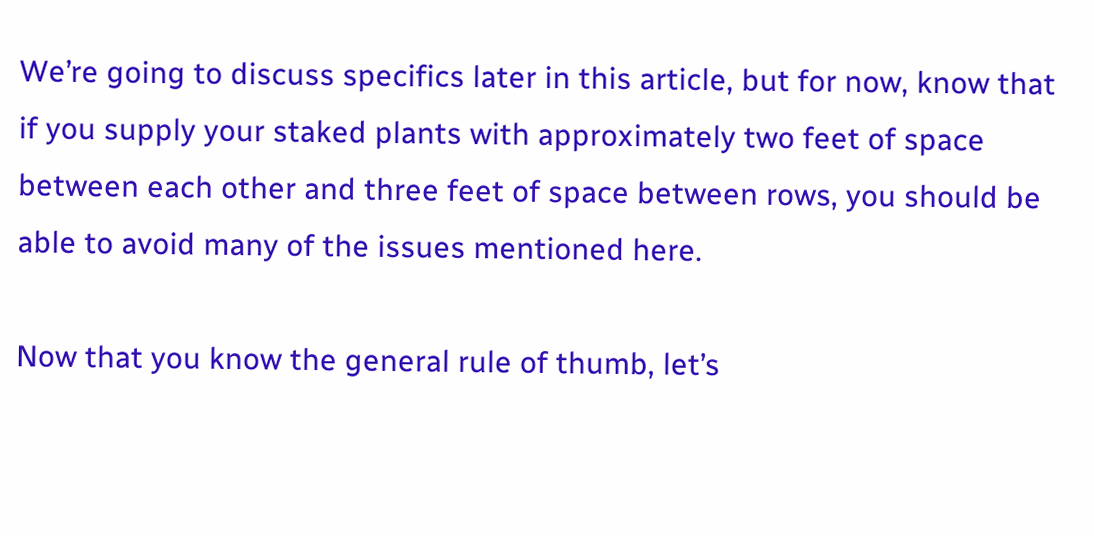We’re going to discuss specifics later in this article, but for now, know that if you supply your staked plants with approximately two feet of space between each other and three feet of space between rows, you should be able to avoid many of the issues mentioned here.

Now that you know the general rule of thumb, let’s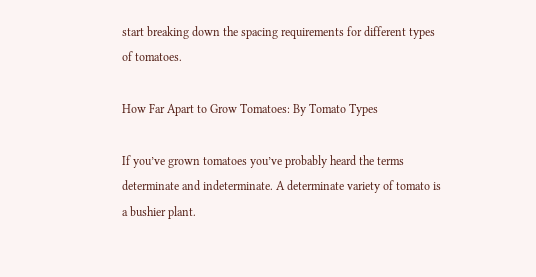start breaking down the spacing requirements for different types of tomatoes.

How Far Apart to Grow Tomatoes: By Tomato Types

If you’ve grown tomatoes you’ve probably heard the terms determinate and indeterminate. A determinate variety of tomato is a bushier plant.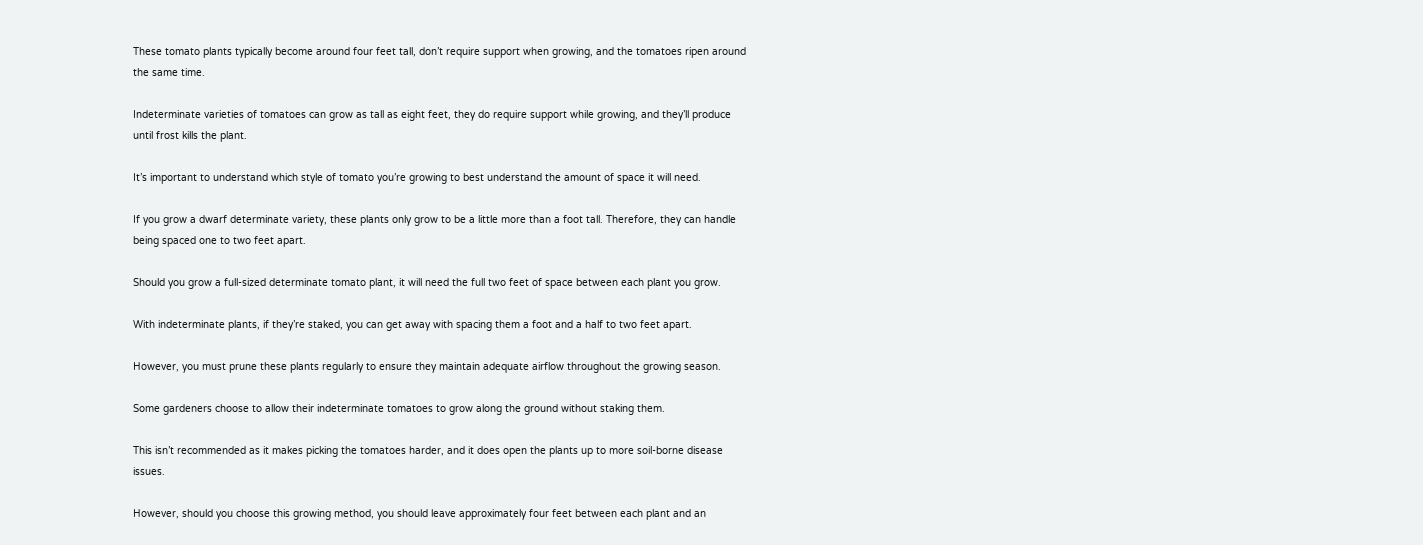These tomato plants typically become around four feet tall, don’t require support when growing, and the tomatoes ripen around the same time.

Indeterminate varieties of tomatoes can grow as tall as eight feet, they do require support while growing, and they’ll produce until frost kills the plant.

It’s important to understand which style of tomato you’re growing to best understand the amount of space it will need.

If you grow a dwarf determinate variety, these plants only grow to be a little more than a foot tall. Therefore, they can handle being spaced one to two feet apart.

Should you grow a full-sized determinate tomato plant, it will need the full two feet of space between each plant you grow.

With indeterminate plants, if they’re staked, you can get away with spacing them a foot and a half to two feet apart.

However, you must prune these plants regularly to ensure they maintain adequate airflow throughout the growing season.

Some gardeners choose to allow their indeterminate tomatoes to grow along the ground without staking them.

This isn’t recommended as it makes picking the tomatoes harder, and it does open the plants up to more soil-borne disease issues.

However, should you choose this growing method, you should leave approximately four feet between each plant and an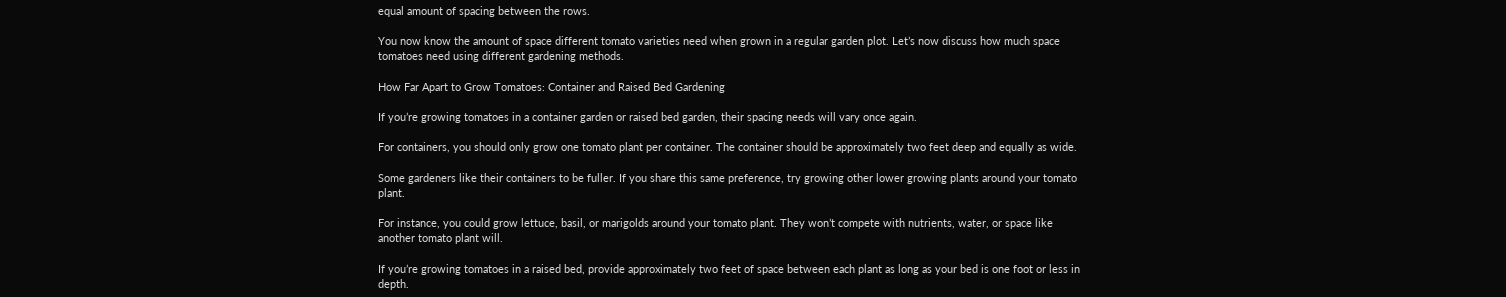equal amount of spacing between the rows.

You now know the amount of space different tomato varieties need when grown in a regular garden plot. Let’s now discuss how much space tomatoes need using different gardening methods.

How Far Apart to Grow Tomatoes: Container and Raised Bed Gardening

If you’re growing tomatoes in a container garden or raised bed garden, their spacing needs will vary once again.

For containers, you should only grow one tomato plant per container. The container should be approximately two feet deep and equally as wide.

Some gardeners like their containers to be fuller. If you share this same preference, try growing other lower growing plants around your tomato plant.

For instance, you could grow lettuce, basil, or marigolds around your tomato plant. They won’t compete with nutrients, water, or space like another tomato plant will.

If you’re growing tomatoes in a raised bed, provide approximately two feet of space between each plant as long as your bed is one foot or less in depth.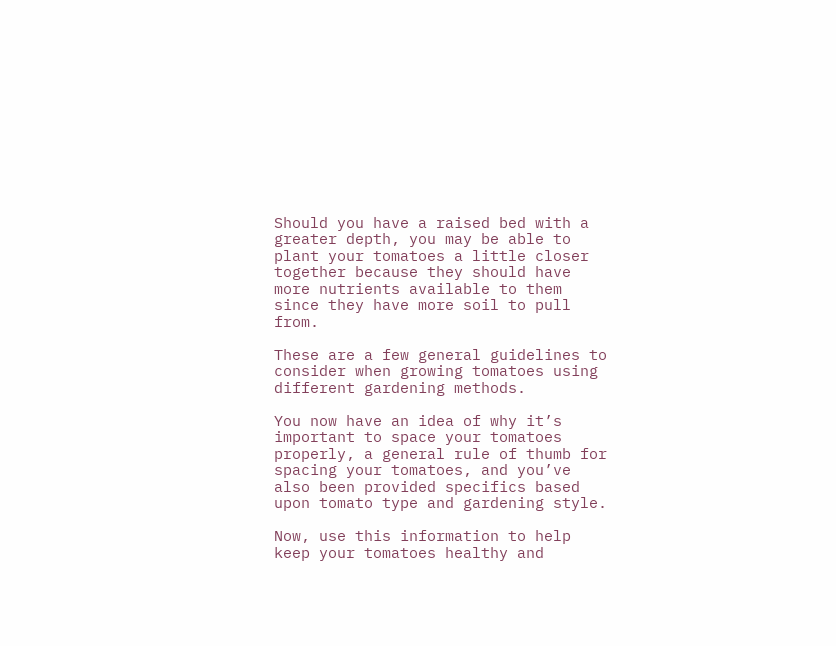Should you have a raised bed with a greater depth, you may be able to plant your tomatoes a little closer together because they should have more nutrients available to them since they have more soil to pull from.

These are a few general guidelines to consider when growing tomatoes using different gardening methods.

You now have an idea of why it’s important to space your tomatoes properly, a general rule of thumb for spacing your tomatoes, and you’ve also been provided specifics based upon tomato type and gardening style.

Now, use this information to help keep your tomatoes healthy and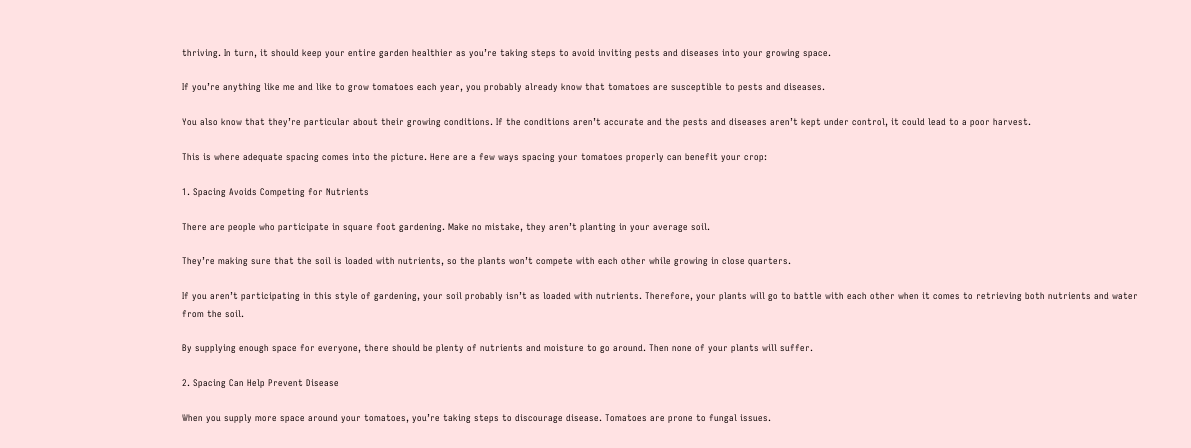thriving. In turn, it should keep your entire garden healthier as you’re taking steps to avoid inviting pests and diseases into your growing space.

If you’re anything like me and like to grow tomatoes each year, you probably already know that tomatoes are susceptible to pests and diseases.

You also know that they’re particular about their growing conditions. If the conditions aren’t accurate and the pests and diseases aren’t kept under control, it could lead to a poor harvest.

This is where adequate spacing comes into the picture. Here are a few ways spacing your tomatoes properly can benefit your crop:

1. Spacing Avoids Competing for Nutrients

There are people who participate in square foot gardening. Make no mistake, they aren’t planting in your average soil.

They’re making sure that the soil is loaded with nutrients, so the plants won’t compete with each other while growing in close quarters.

If you aren’t participating in this style of gardening, your soil probably isn’t as loaded with nutrients. Therefore, your plants will go to battle with each other when it comes to retrieving both nutrients and water from the soil.

By supplying enough space for everyone, there should be plenty of nutrients and moisture to go around. Then none of your plants will suffer.

2. Spacing Can Help Prevent Disease

When you supply more space around your tomatoes, you’re taking steps to discourage disease. Tomatoes are prone to fungal issues.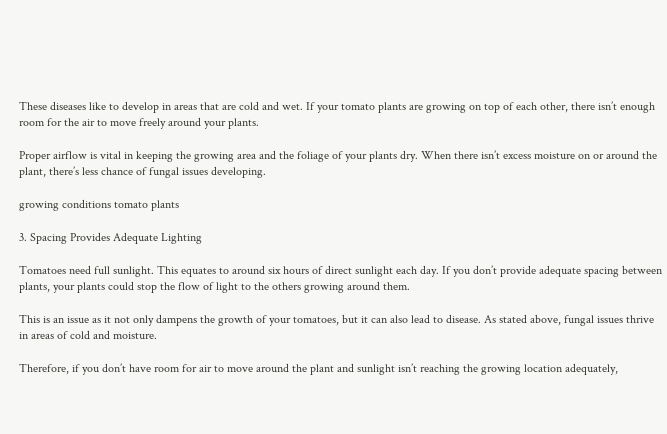These diseases like to develop in areas that are cold and wet. If your tomato plants are growing on top of each other, there isn’t enough room for the air to move freely around your plants.

Proper airflow is vital in keeping the growing area and the foliage of your plants dry. When there isn’t excess moisture on or around the plant, there’s less chance of fungal issues developing.

growing conditions tomato plants

3. Spacing Provides Adequate Lighting

Tomatoes need full sunlight. This equates to around six hours of direct sunlight each day. If you don’t provide adequate spacing between plants, your plants could stop the flow of light to the others growing around them.

This is an issue as it not only dampens the growth of your tomatoes, but it can also lead to disease. As stated above, fungal issues thrive in areas of cold and moisture.

Therefore, if you don’t have room for air to move around the plant and sunlight isn’t reaching the growing location adequately,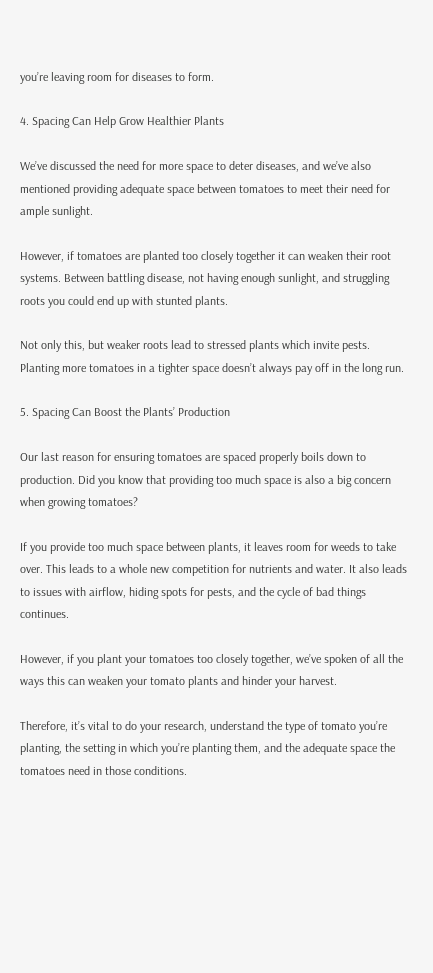you’re leaving room for diseases to form.

4. Spacing Can Help Grow Healthier Plants

We’ve discussed the need for more space to deter diseases, and we’ve also mentioned providing adequate space between tomatoes to meet their need for ample sunlight.

However, if tomatoes are planted too closely together it can weaken their root systems. Between battling disease, not having enough sunlight, and struggling roots you could end up with stunted plants.

Not only this, but weaker roots lead to stressed plants which invite pests. Planting more tomatoes in a tighter space doesn’t always pay off in the long run.

5. Spacing Can Boost the Plants’ Production

Our last reason for ensuring tomatoes are spaced properly boils down to production. Did you know that providing too much space is also a big concern when growing tomatoes?

If you provide too much space between plants, it leaves room for weeds to take over. This leads to a whole new competition for nutrients and water. It also leads to issues with airflow, hiding spots for pests, and the cycle of bad things continues.

However, if you plant your tomatoes too closely together, we’ve spoken of all the ways this can weaken your tomato plants and hinder your harvest.

Therefore, it’s vital to do your research, understand the type of tomato you’re planting, the setting in which you’re planting them, and the adequate space the tomatoes need in those conditions.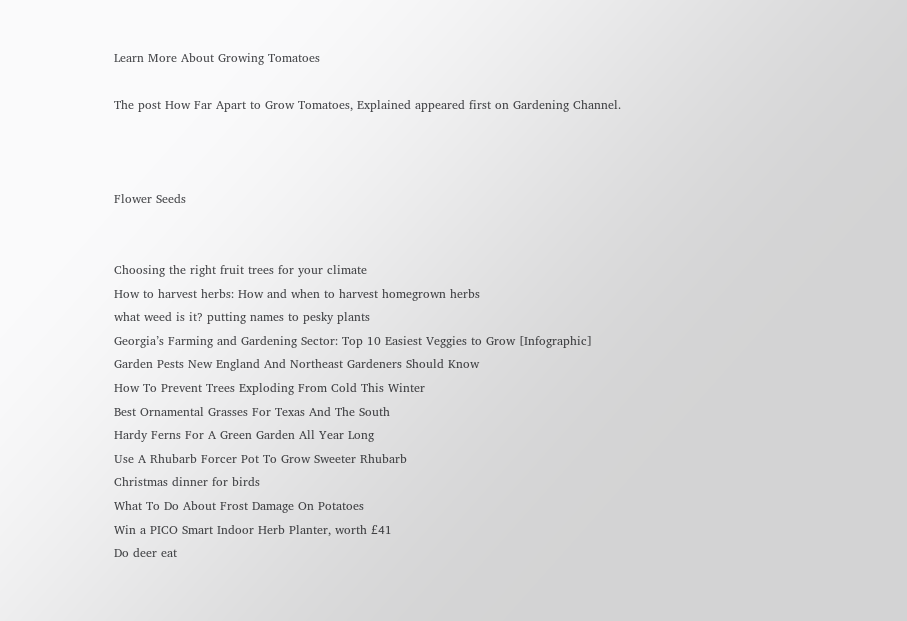Learn More About Growing Tomatoes

The post How Far Apart to Grow Tomatoes, Explained appeared first on Gardening Channel.



Flower Seeds


Choosing the right fruit trees for your climate
How to harvest herbs: How and when to harvest homegrown herbs
what weed is it? putting names to pesky plants
Georgia’s Farming and Gardening Sector: Top 10 Easiest Veggies to Grow [Infographic]
Garden Pests New England And Northeast Gardeners Should Know
How To Prevent Trees Exploding From Cold This Winter
Best Ornamental Grasses For Texas And The South
Hardy Ferns For A Green Garden All Year Long
Use A Rhubarb Forcer Pot To Grow Sweeter Rhubarb
Christmas dinner for birds
What To Do About Frost Damage On Potatoes
Win a PICO Smart Indoor Herb Planter, worth £41
Do deer eat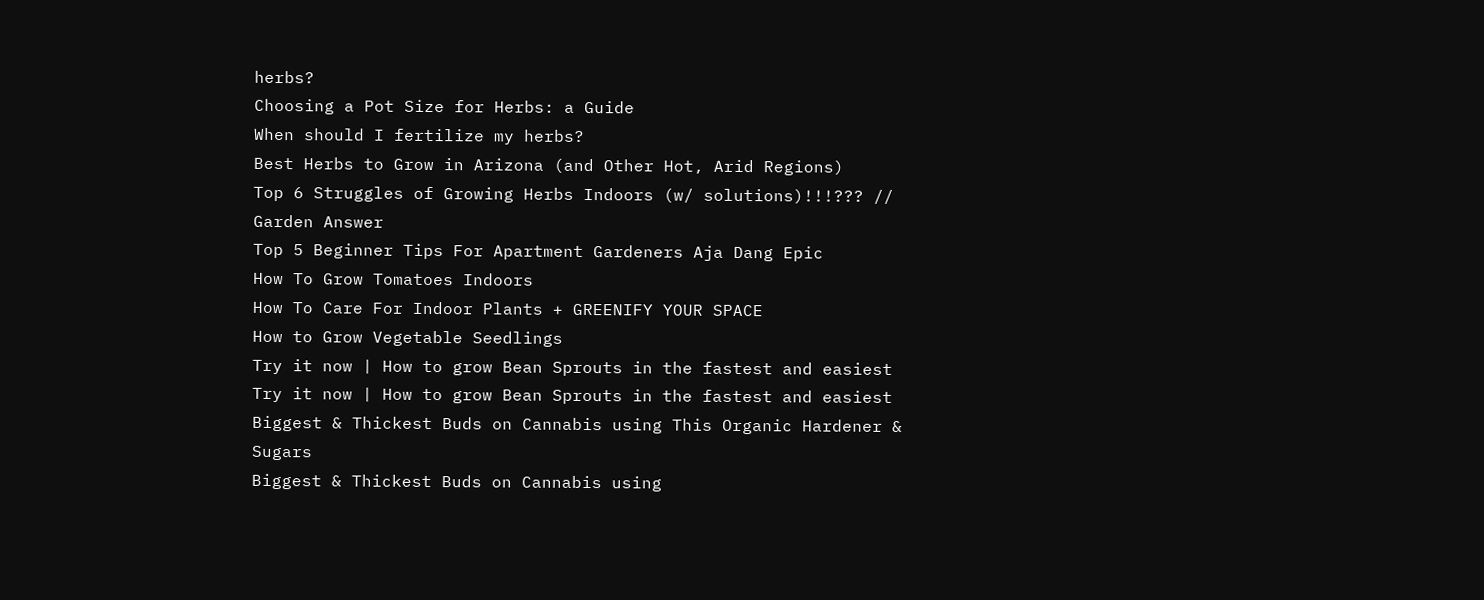herbs?
Choosing a Pot Size for Herbs: a Guide
When should I fertilize my herbs?
Best Herbs to Grow in Arizona (and Other Hot, Arid Regions)
Top 6 Struggles of Growing Herbs Indoors (w/ solutions)!!!??? // Garden Answer
Top 5 Beginner Tips For Apartment Gardeners Aja Dang Epic
How To Grow Tomatoes Indoors
How To Care For Indoor Plants + GREENIFY YOUR SPACE
How to Grow Vegetable Seedlings
Try it now | How to grow Bean Sprouts in the fastest and easiest
Try it now | How to grow Bean Sprouts in the fastest and easiest
Biggest & Thickest Buds on Cannabis using This Organic Hardener & Sugars
Biggest & Thickest Buds on Cannabis using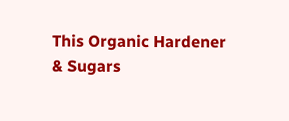This Organic Hardener & Sugars